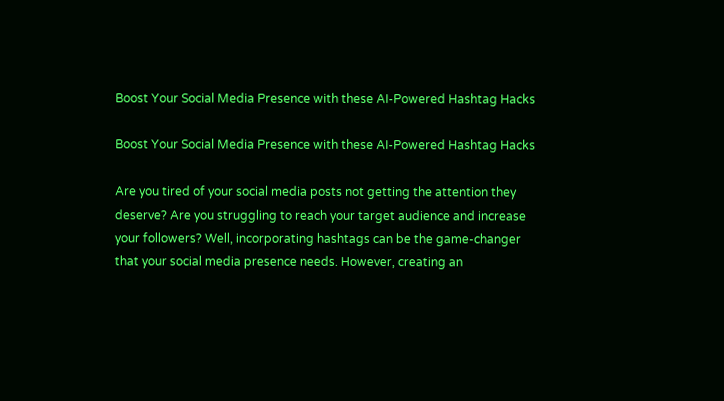Boost Your Social Media Presence with these AI-Powered Hashtag Hacks

Boost Your Social Media Presence with these AI-Powered Hashtag Hacks

Are you tired of your social media posts not getting the attention they deserve? Are you struggling to reach your target audience and increase your followers? Well, incorporating hashtags can be the game-changer that your social media presence needs. However, creating an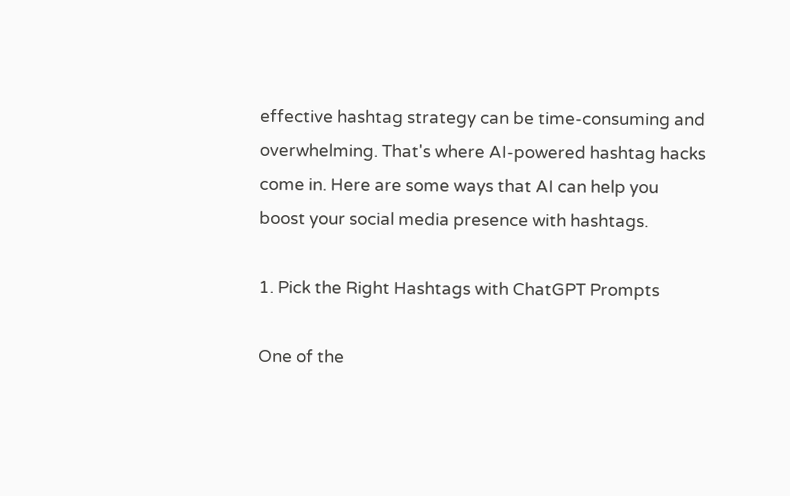effective hashtag strategy can be time-consuming and overwhelming. That's where AI-powered hashtag hacks come in. Here are some ways that AI can help you boost your social media presence with hashtags.

1. Pick the Right Hashtags with ChatGPT Prompts

One of the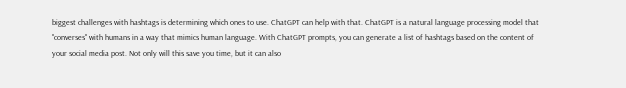biggest challenges with hashtags is determining which ones to use. ChatGPT can help with that. ChatGPT is a natural language processing model that "converses" with humans in a way that mimics human language. With ChatGPT prompts, you can generate a list of hashtags based on the content of your social media post. Not only will this save you time, but it can also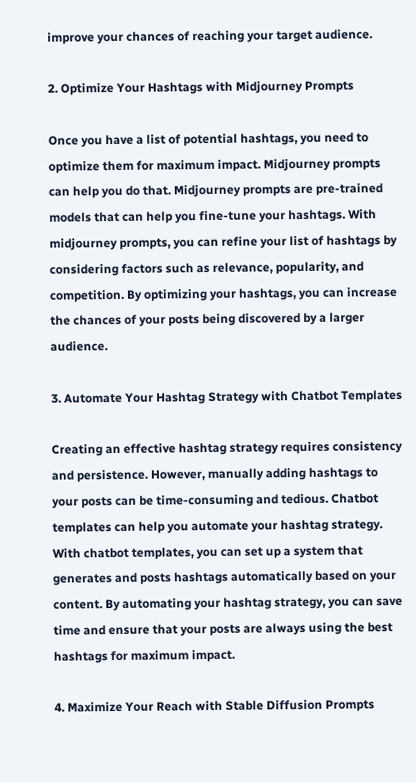improve your chances of reaching your target audience.

2. Optimize Your Hashtags with Midjourney Prompts

Once you have a list of potential hashtags, you need to optimize them for maximum impact. Midjourney prompts can help you do that. Midjourney prompts are pre-trained models that can help you fine-tune your hashtags. With midjourney prompts, you can refine your list of hashtags by considering factors such as relevance, popularity, and competition. By optimizing your hashtags, you can increase the chances of your posts being discovered by a larger audience.

3. Automate Your Hashtag Strategy with Chatbot Templates

Creating an effective hashtag strategy requires consistency and persistence. However, manually adding hashtags to your posts can be time-consuming and tedious. Chatbot templates can help you automate your hashtag strategy. With chatbot templates, you can set up a system that generates and posts hashtags automatically based on your content. By automating your hashtag strategy, you can save time and ensure that your posts are always using the best hashtags for maximum impact.

4. Maximize Your Reach with Stable Diffusion Prompts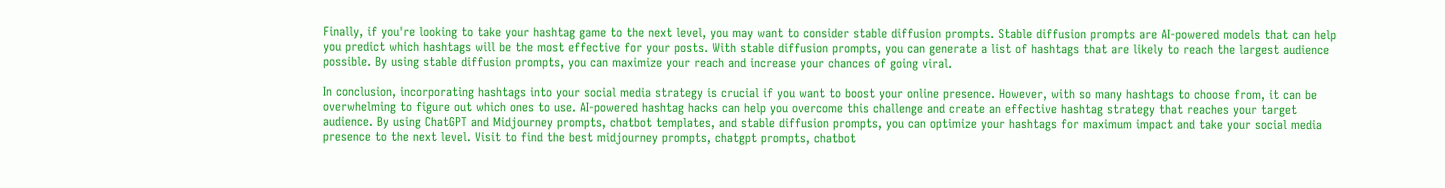Finally, if you're looking to take your hashtag game to the next level, you may want to consider stable diffusion prompts. Stable diffusion prompts are AI-powered models that can help you predict which hashtags will be the most effective for your posts. With stable diffusion prompts, you can generate a list of hashtags that are likely to reach the largest audience possible. By using stable diffusion prompts, you can maximize your reach and increase your chances of going viral.

In conclusion, incorporating hashtags into your social media strategy is crucial if you want to boost your online presence. However, with so many hashtags to choose from, it can be overwhelming to figure out which ones to use. AI-powered hashtag hacks can help you overcome this challenge and create an effective hashtag strategy that reaches your target audience. By using ChatGPT and Midjourney prompts, chatbot templates, and stable diffusion prompts, you can optimize your hashtags for maximum impact and take your social media presence to the next level. Visit to find the best midjourney prompts, chatgpt prompts, chatbot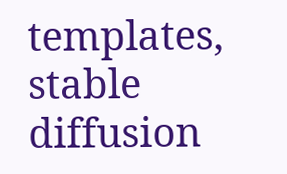templates, stable diffusion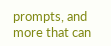prompts, and more that can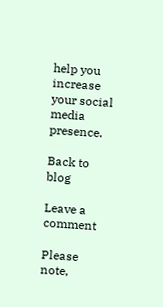help you increase your social media presence.

Back to blog

Leave a comment

Please note,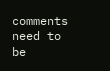comments need to be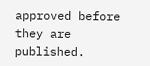approved before they are published.